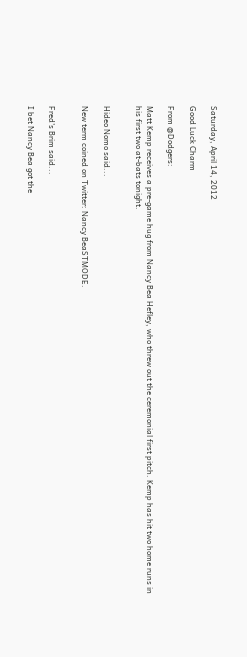Saturday, April 14, 2012

Good Luck Charm

From @Dodgers:

Matt Kemp receives a pre-game hug from Nancy Bea Hefley, who threw out the ceremonial first pitch. Kemp has hit two home runs in his first two at-bats tonight.


Hideo Nomo said...

New term coined on Twitter: Nancy BeaSTMODE.


Fred's Brim said...

I bet Nancy Bea got the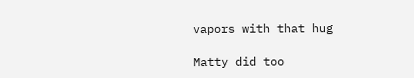vapors with that hug

Matty did too